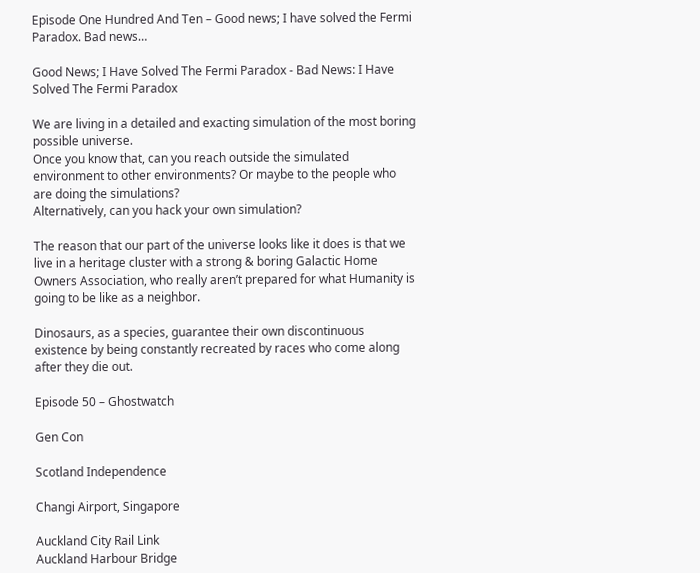Episode One Hundred And Ten – Good news; I have solved the Fermi Paradox. Bad news…

Good News; I Have Solved The Fermi Paradox - Bad News: I Have Solved The Fermi Paradox

We are living in a detailed and exacting simulation of the most boring possible universe.
Once you know that, can you reach outside the simulated environment to other environments? Or maybe to the people who are doing the simulations?
Alternatively, can you hack your own simulation?

The reason that our part of the universe looks like it does is that we live in a heritage cluster with a strong & boring Galactic Home Owners Association, who really aren’t prepared for what Humanity is going to be like as a neighbor.

Dinosaurs, as a species, guarantee their own discontinuous existence by being constantly recreated by races who come along after they die out.

Episode 50 – Ghostwatch

Gen Con

Scotland Independence

Changi Airport, Singapore

Auckland City Rail Link
Auckland Harbour Bridge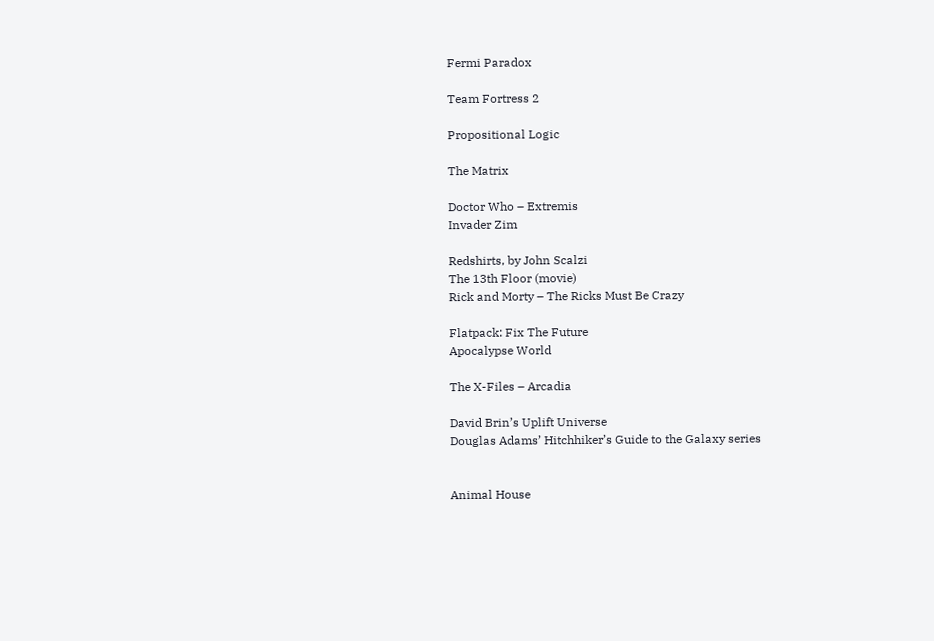Fermi Paradox

Team Fortress 2

Propositional Logic

The Matrix

Doctor Who – Extremis
Invader Zim

Redshirts, by John Scalzi
The 13th Floor (movie)
Rick and Morty – The Ricks Must Be Crazy

Flatpack: Fix The Future
Apocalypse World

The X-Files – Arcadia

David Brin’s Uplift Universe
Douglas Adams’ Hitchhiker’s Guide to the Galaxy series


Animal House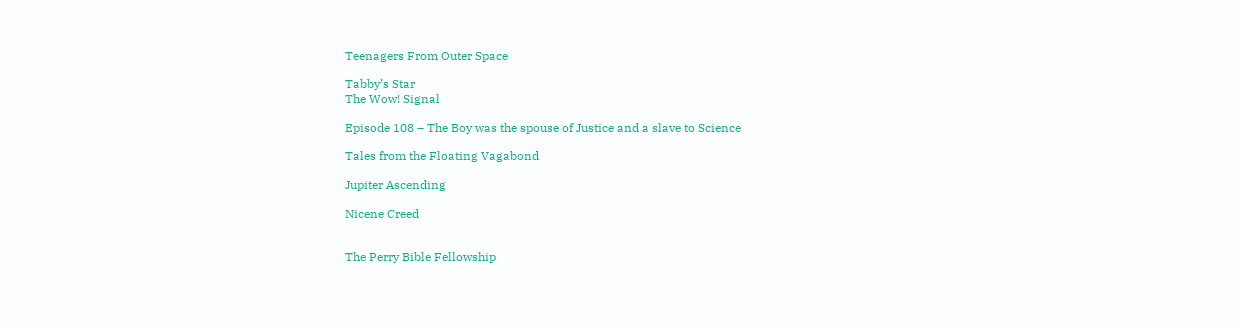Teenagers From Outer Space

Tabby’s Star
The Wow! Signal

Episode 108 – The Boy was the spouse of Justice and a slave to Science

Tales from the Floating Vagabond

Jupiter Ascending

Nicene Creed


The Perry Bible Fellowship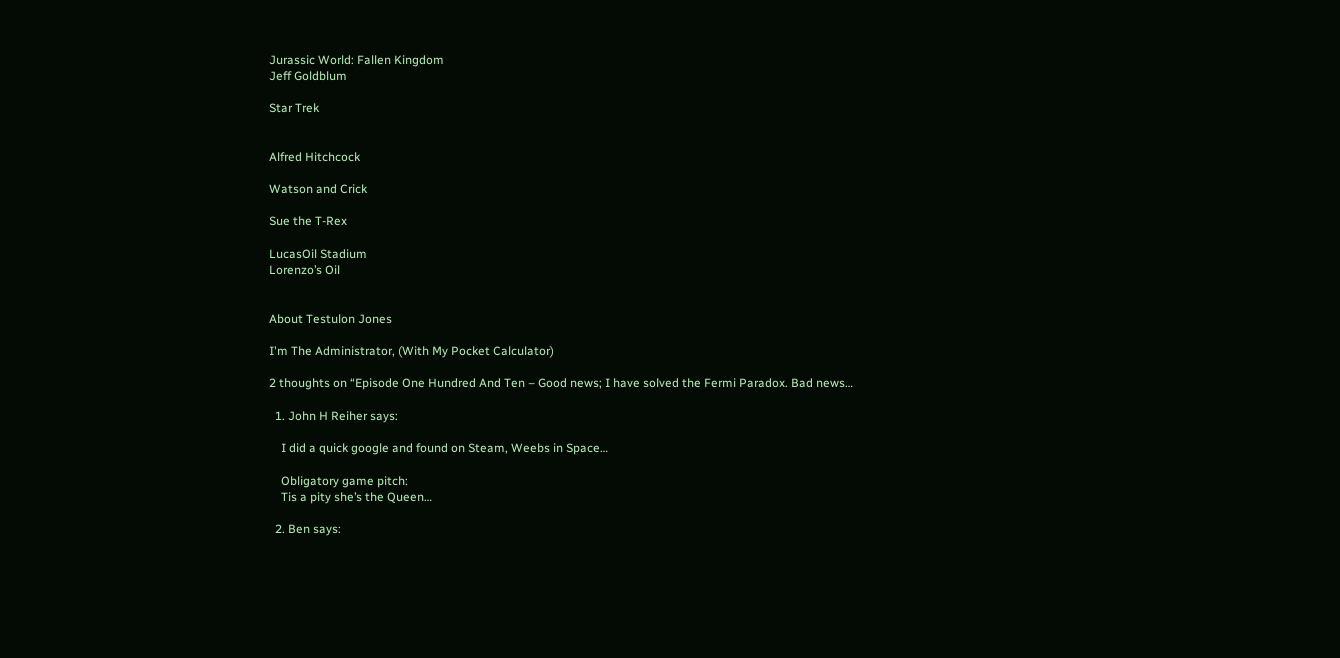Jurassic World: Fallen Kingdom
Jeff Goldblum

Star Trek


Alfred Hitchcock

Watson and Crick

Sue the T-Rex

LucasOil Stadium
Lorenzo’s Oil


About Testulon Jones

I'm The Administrator, (With My Pocket Calculator)

2 thoughts on “Episode One Hundred And Ten – Good news; I have solved the Fermi Paradox. Bad news…

  1. John H Reiher says:

    I did a quick google and found on Steam, Weebs in Space…

    Obligatory game pitch:
    Tis a pity she’s the Queen…

  2. Ben says: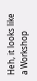Heh, it looks like a Workshop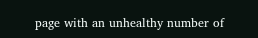page with an unhealthy number of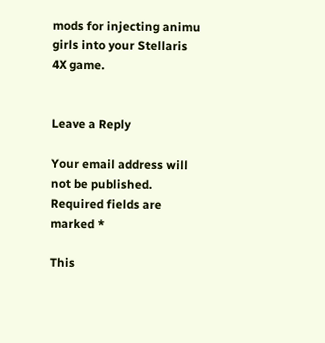mods for injecting animu girls into your Stellaris 4X game.


Leave a Reply

Your email address will not be published. Required fields are marked *

This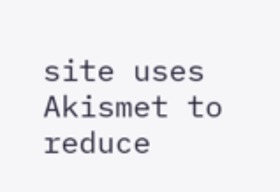site uses Akismet to reduce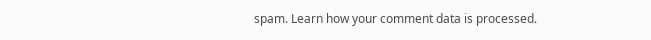spam. Learn how your comment data is processed.